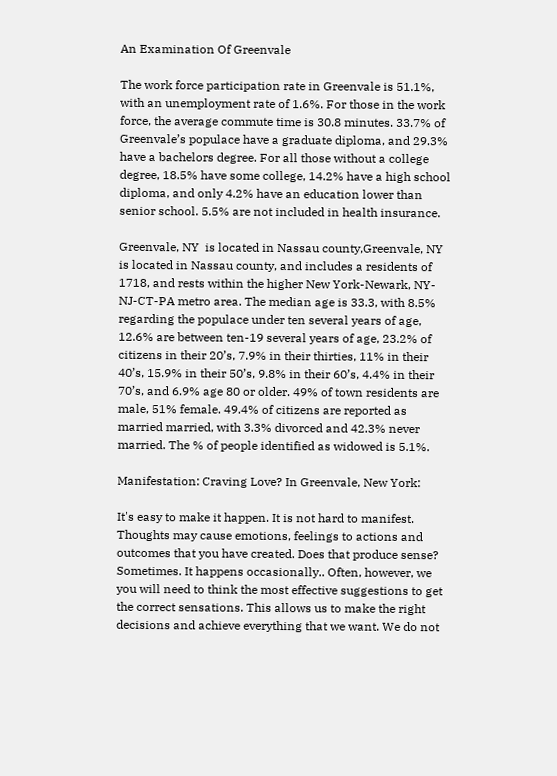An Examination Of Greenvale

The work force participation rate in Greenvale is 51.1%, with an unemployment rate of 1.6%. For those in the work force, the average commute time is 30.8 minutes. 33.7% of Greenvale’s populace have a graduate diploma, and 29.3% have a bachelors degree. For all those without a college degree, 18.5% have some college, 14.2% have a high school diploma, and only 4.2% have an education lower than senior school. 5.5% are not included in health insurance.

Greenvale, NY  is located in Nassau county,Greenvale, NY is located in Nassau county, and includes a residents of 1718, and rests within the higher New York-Newark, NY-NJ-CT-PA metro area. The median age is 33.3, with 8.5% regarding the populace under ten several years of age, 12.6% are between ten-19 several years of age, 23.2% of citizens in their 20’s, 7.9% in their thirties, 11% in their 40’s, 15.9% in their 50’s, 9.8% in their 60’s, 4.4% in their 70’s, and 6.9% age 80 or older. 49% of town residents are male, 51% female. 49.4% of citizens are reported as married married, with 3.3% divorced and 42.3% never married. The % of people identified as widowed is 5.1%.

Manifestation: Craving Love? In Greenvale, New York:

It's easy to make it happen. It is not hard to manifest. Thoughts may cause emotions, feelings to actions and outcomes that you have created. Does that produce sense? Sometimes. It happens occasionally.. Often, however, we you will need to think the most effective suggestions to get the correct sensations. This allows us to make the right decisions and achieve everything that we want. We do not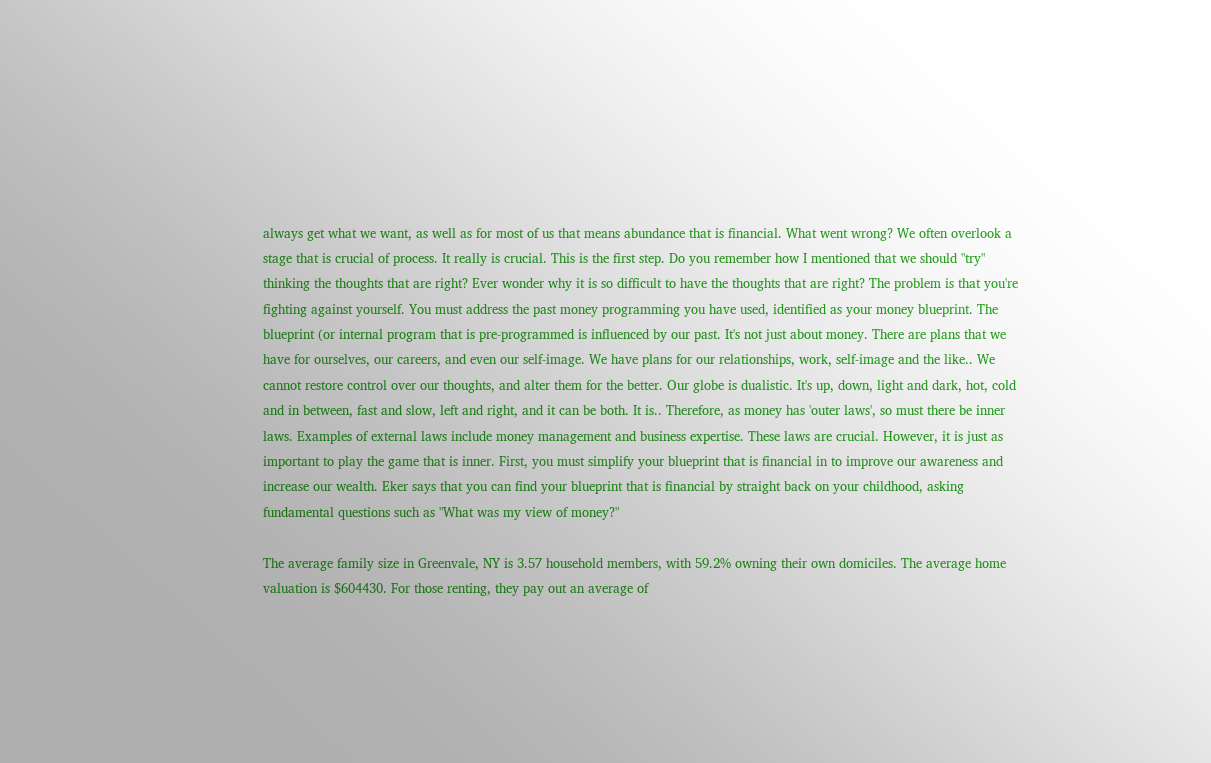always get what we want, as well as for most of us that means abundance that is financial. What went wrong? We often overlook a stage that is crucial of process. It really is crucial. This is the first step. Do you remember how I mentioned that we should "try" thinking the thoughts that are right? Ever wonder why it is so difficult to have the thoughts that are right? The problem is that you're fighting against yourself. You must address the past money programming you have used, identified as your money blueprint. The blueprint (or internal program that is pre-programmed is influenced by our past. It's not just about money. There are plans that we have for ourselves, our careers, and even our self-image. We have plans for our relationships, work, self-image and the like.. We cannot restore control over our thoughts, and alter them for the better. Our globe is dualistic. It's up, down, light and dark, hot, cold and in between, fast and slow, left and right, and it can be both. It is.. Therefore, as money has 'outer laws', so must there be inner laws. Examples of external laws include money management and business expertise. These laws are crucial. However, it is just as important to play the game that is inner. First, you must simplify your blueprint that is financial in to improve our awareness and increase our wealth. Eker says that you can find your blueprint that is financial by straight back on your childhood, asking fundamental questions such as "What was my view of money?"

The average family size in Greenvale, NY is 3.57 household members, with 59.2% owning their own domiciles. The average home valuation is $604430. For those renting, they pay out an average of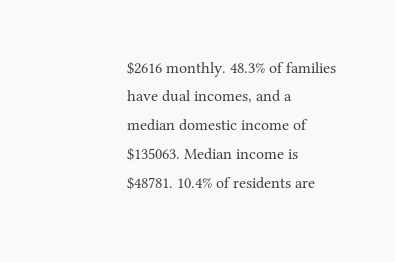$2616 monthly. 48.3% of families have dual incomes, and a median domestic income of $135063. Median income is $48781. 10.4% of residents are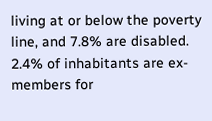living at or below the poverty line, and 7.8% are disabled. 2.4% of inhabitants are ex-members for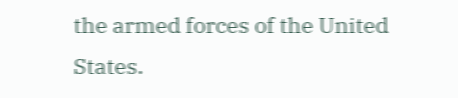the armed forces of the United States.